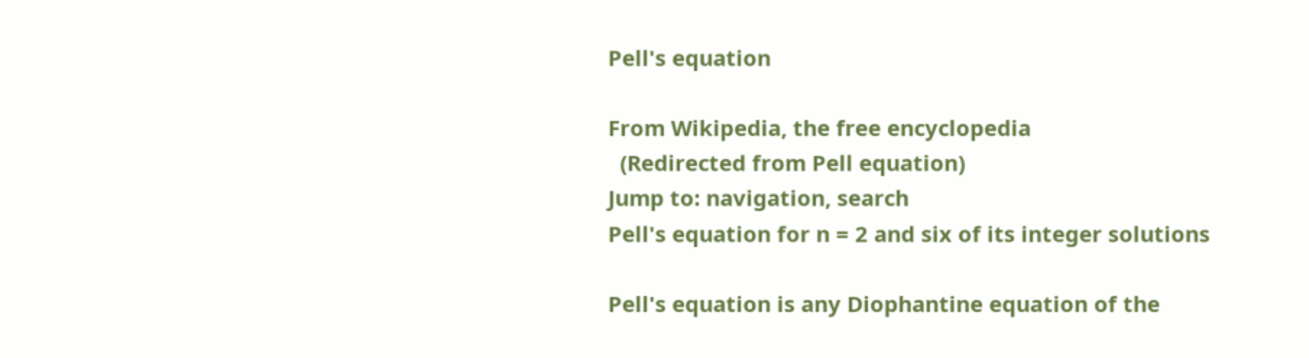Pell's equation

From Wikipedia, the free encyclopedia
  (Redirected from Pell equation)
Jump to: navigation, search
Pell's equation for n = 2 and six of its integer solutions

Pell's equation is any Diophantine equation of the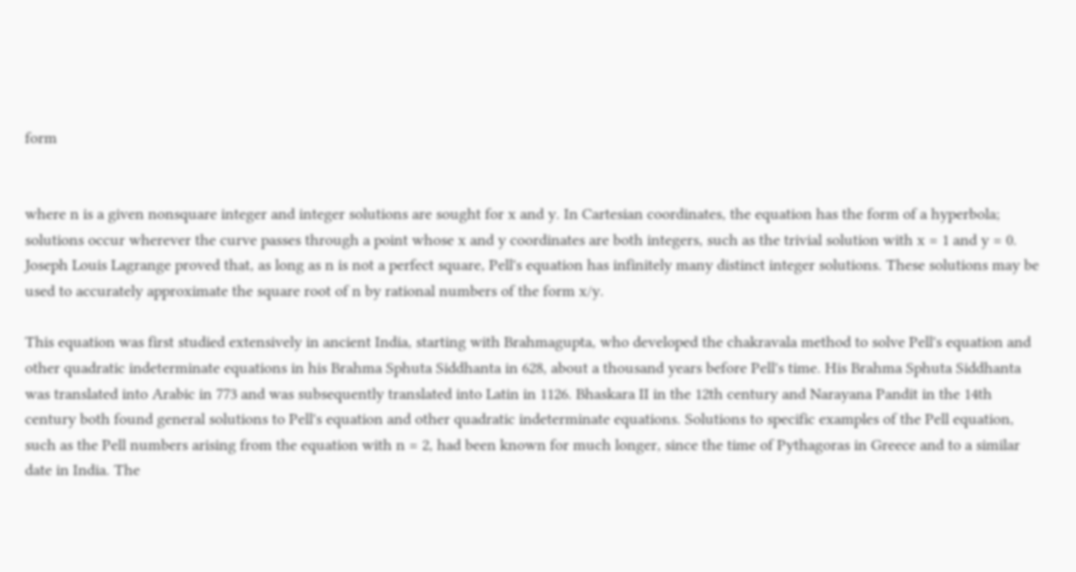form


where n is a given nonsquare integer and integer solutions are sought for x and y. In Cartesian coordinates, the equation has the form of a hyperbola; solutions occur wherever the curve passes through a point whose x and y coordinates are both integers, such as the trivial solution with x = 1 and y = 0. Joseph Louis Lagrange proved that, as long as n is not a perfect square, Pell's equation has infinitely many distinct integer solutions. These solutions may be used to accurately approximate the square root of n by rational numbers of the form x/y.

This equation was first studied extensively in ancient India, starting with Brahmagupta, who developed the chakravala method to solve Pell's equation and other quadratic indeterminate equations in his Brahma Sphuta Siddhanta in 628, about a thousand years before Pell's time. His Brahma Sphuta Siddhanta was translated into Arabic in 773 and was subsequently translated into Latin in 1126. Bhaskara II in the 12th century and Narayana Pandit in the 14th century both found general solutions to Pell's equation and other quadratic indeterminate equations. Solutions to specific examples of the Pell equation, such as the Pell numbers arising from the equation with n = 2, had been known for much longer, since the time of Pythagoras in Greece and to a similar date in India. The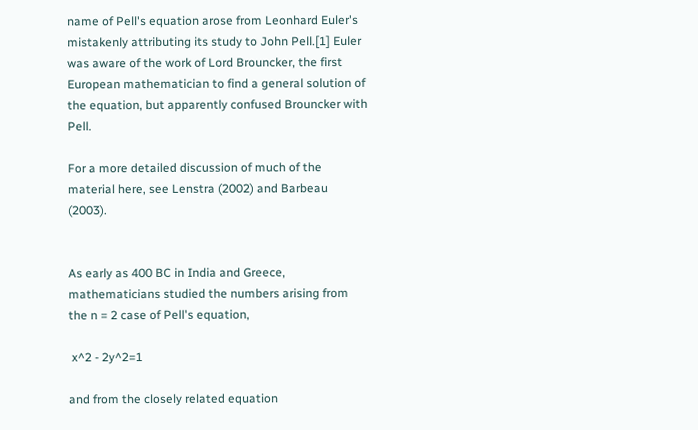name of Pell's equation arose from Leonhard Euler's mistakenly attributing its study to John Pell.[1] Euler was aware of the work of Lord Brouncker, the first European mathematician to find a general solution of the equation, but apparently confused Brouncker with Pell.

For a more detailed discussion of much of the material here, see Lenstra (2002) and Barbeau (2003).


As early as 400 BC in India and Greece, mathematicians studied the numbers arising from the n = 2 case of Pell's equation,

 x^2 - 2y^2=1

and from the closely related equation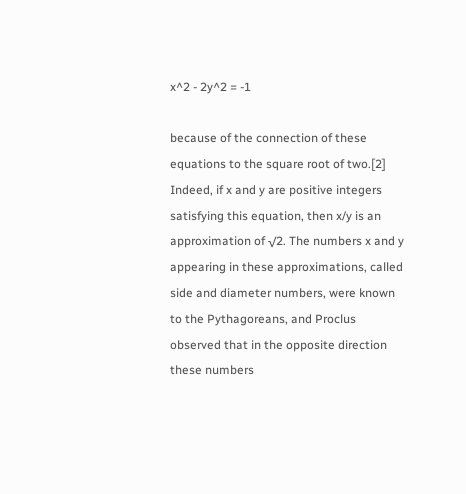x^2 - 2y^2 = -1

because of the connection of these equations to the square root of two.[2] Indeed, if x and y are positive integers satisfying this equation, then x/y is an approximation of √2. The numbers x and y appearing in these approximations, called side and diameter numbers, were known to the Pythagoreans, and Proclus observed that in the opposite direction these numbers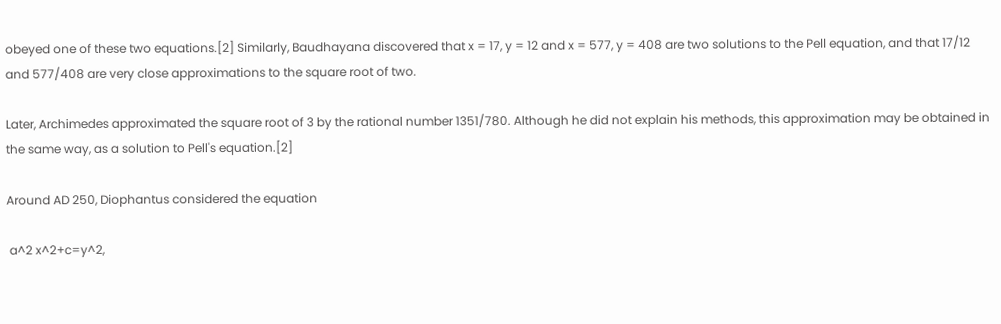obeyed one of these two equations.[2] Similarly, Baudhayana discovered that x = 17, y = 12 and x = 577, y = 408 are two solutions to the Pell equation, and that 17/12 and 577/408 are very close approximations to the square root of two.

Later, Archimedes approximated the square root of 3 by the rational number 1351/780. Although he did not explain his methods, this approximation may be obtained in the same way, as a solution to Pell's equation.[2]

Around AD 250, Diophantus considered the equation

 a^2 x^2+c=y^2,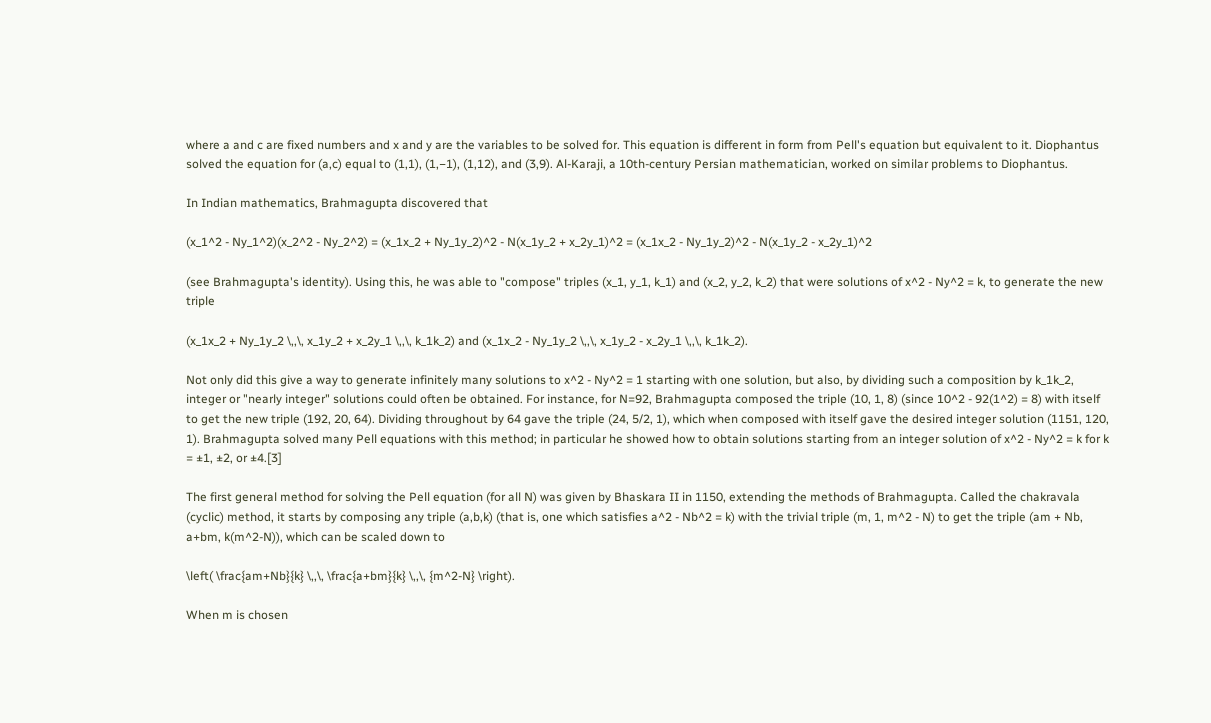where a and c are fixed numbers and x and y are the variables to be solved for. This equation is different in form from Pell's equation but equivalent to it. Diophantus solved the equation for (a,c) equal to (1,1), (1,−1), (1,12), and (3,9). Al-Karaji, a 10th-century Persian mathematician, worked on similar problems to Diophantus.

In Indian mathematics, Brahmagupta discovered that

(x_1^2 - Ny_1^2)(x_2^2 - Ny_2^2) = (x_1x_2 + Ny_1y_2)^2 - N(x_1y_2 + x_2y_1)^2 = (x_1x_2 - Ny_1y_2)^2 - N(x_1y_2 - x_2y_1)^2

(see Brahmagupta's identity). Using this, he was able to "compose" triples (x_1, y_1, k_1) and (x_2, y_2, k_2) that were solutions of x^2 - Ny^2 = k, to generate the new triple

(x_1x_2 + Ny_1y_2 \,,\, x_1y_2 + x_2y_1 \,,\, k_1k_2) and (x_1x_2 - Ny_1y_2 \,,\, x_1y_2 - x_2y_1 \,,\, k_1k_2).

Not only did this give a way to generate infinitely many solutions to x^2 - Ny^2 = 1 starting with one solution, but also, by dividing such a composition by k_1k_2, integer or "nearly integer" solutions could often be obtained. For instance, for N=92, Brahmagupta composed the triple (10, 1, 8) (since 10^2 - 92(1^2) = 8) with itself to get the new triple (192, 20, 64). Dividing throughout by 64 gave the triple (24, 5/2, 1), which when composed with itself gave the desired integer solution (1151, 120, 1). Brahmagupta solved many Pell equations with this method; in particular he showed how to obtain solutions starting from an integer solution of x^2 - Ny^2 = k for k = ±1, ±2, or ±4.[3]

The first general method for solving the Pell equation (for all N) was given by Bhaskara II in 1150, extending the methods of Brahmagupta. Called the chakravala (cyclic) method, it starts by composing any triple (a,b,k) (that is, one which satisfies a^2 - Nb^2 = k) with the trivial triple (m, 1, m^2 - N) to get the triple (am + Nb, a+bm, k(m^2-N)), which can be scaled down to

\left( \frac{am+Nb}{k} \,,\, \frac{a+bm}{k} \,,\, {m^2-N} \right).

When m is chosen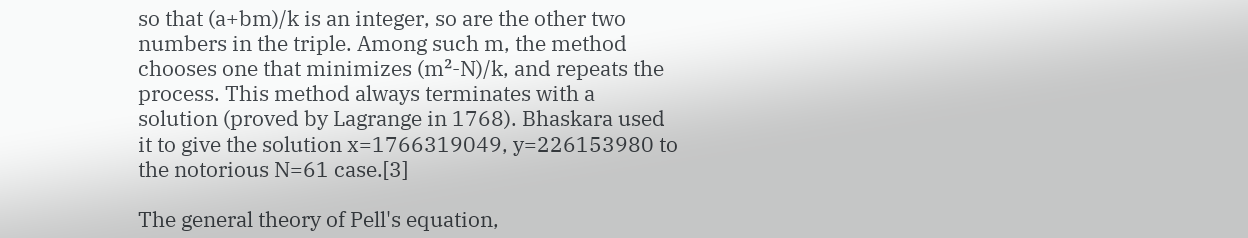so that (a+bm)/k is an integer, so are the other two numbers in the triple. Among such m, the method chooses one that minimizes (m²-N)/k, and repeats the process. This method always terminates with a solution (proved by Lagrange in 1768). Bhaskara used it to give the solution x=1766319049, y=226153980 to the notorious N=61 case.[3]

The general theory of Pell's equation,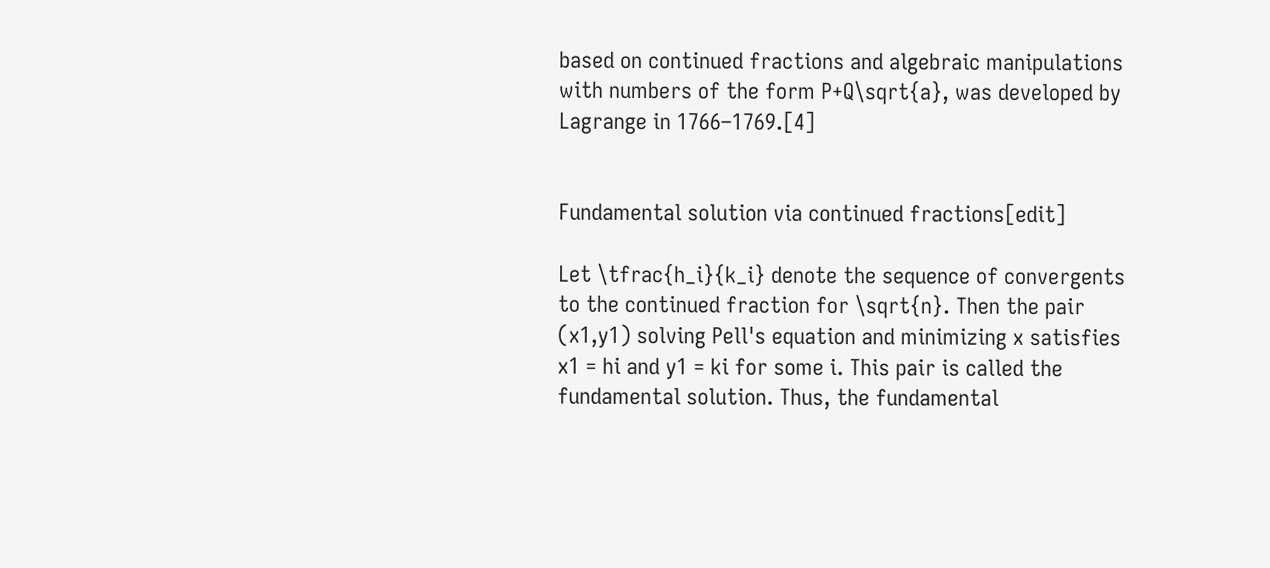based on continued fractions and algebraic manipulations with numbers of the form P+Q\sqrt{a}, was developed by Lagrange in 1766–1769.[4]


Fundamental solution via continued fractions[edit]

Let \tfrac{h_i}{k_i} denote the sequence of convergents to the continued fraction for \sqrt{n}. Then the pair (x1,y1) solving Pell's equation and minimizing x satisfies x1 = hi and y1 = ki for some i. This pair is called the fundamental solution. Thus, the fundamental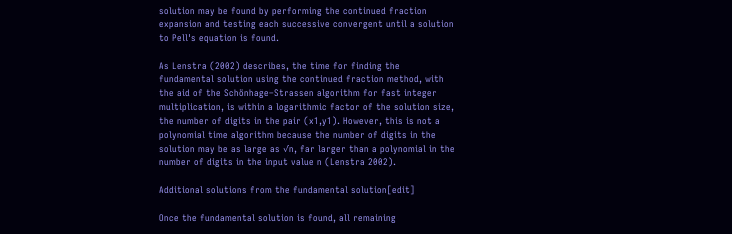solution may be found by performing the continued fraction expansion and testing each successive convergent until a solution to Pell's equation is found.

As Lenstra (2002) describes, the time for finding the fundamental solution using the continued fraction method, with the aid of the Schönhage–Strassen algorithm for fast integer multiplication, is within a logarithmic factor of the solution size, the number of digits in the pair (x1,y1). However, this is not a polynomial time algorithm because the number of digits in the solution may be as large as √n, far larger than a polynomial in the number of digits in the input value n (Lenstra 2002).

Additional solutions from the fundamental solution[edit]

Once the fundamental solution is found, all remaining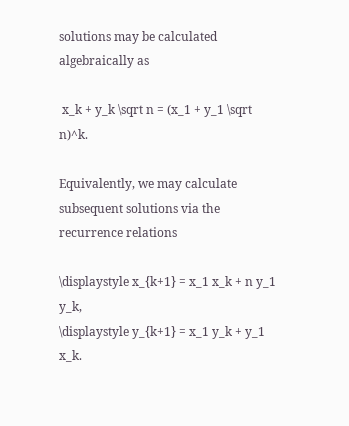solutions may be calculated algebraically as

 x_k + y_k \sqrt n = (x_1 + y_1 \sqrt n)^k.

Equivalently, we may calculate subsequent solutions via the recurrence relations

\displaystyle x_{k+1} = x_1 x_k + n y_1 y_k,
\displaystyle y_{k+1} = x_1 y_k + y_1 x_k.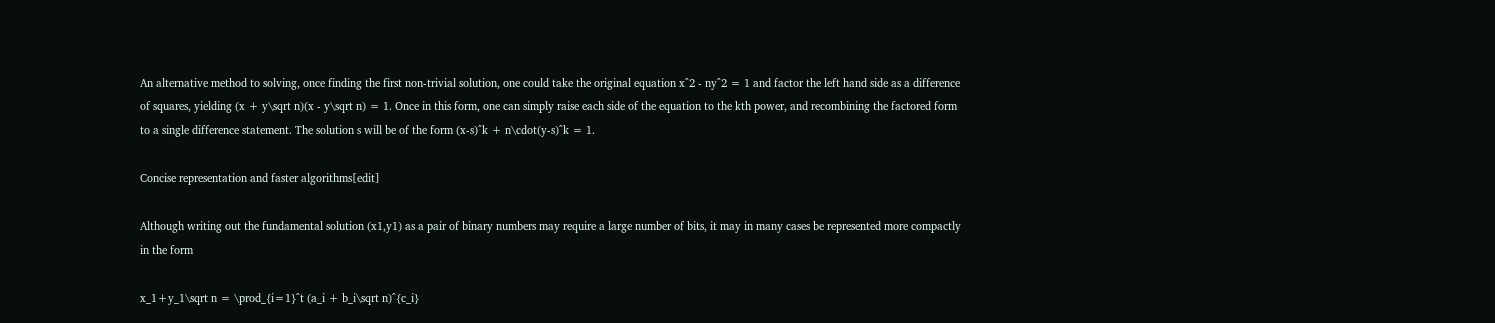An alternative method to solving, once finding the first non-trivial solution, one could take the original equation x^2 - ny^2 = 1 and factor the left hand side as a difference of squares, yielding (x + y\sqrt n)(x - y\sqrt n) = 1. Once in this form, one can simply raise each side of the equation to the kth power, and recombining the factored form to a single difference statement. The solution s will be of the form (x-s)^k + n\cdot(y-s)^k = 1.

Concise representation and faster algorithms[edit]

Although writing out the fundamental solution (x1,y1) as a pair of binary numbers may require a large number of bits, it may in many cases be represented more compactly in the form

x_1+y_1\sqrt n = \prod_{i=1}^t (a_i + b_i\sqrt n)^{c_i}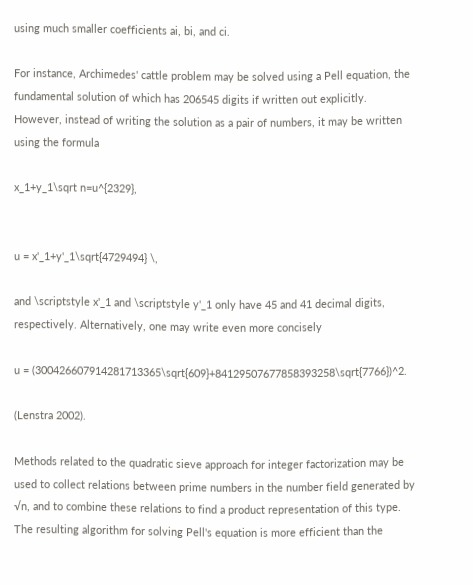using much smaller coefficients ai, bi, and ci.

For instance, Archimedes' cattle problem may be solved using a Pell equation, the fundamental solution of which has 206545 digits if written out explicitly. However, instead of writing the solution as a pair of numbers, it may be written using the formula

x_1+y_1\sqrt n=u^{2329},


u = x'_1+y'_1\sqrt{4729494} \,

and \scriptstyle x'_1 and \scriptstyle y'_1 only have 45 and 41 decimal digits, respectively. Alternatively, one may write even more concisely

u = (300426607914281713365\sqrt{609}+84129507677858393258\sqrt{7766})^2.

(Lenstra 2002).

Methods related to the quadratic sieve approach for integer factorization may be used to collect relations between prime numbers in the number field generated by √n, and to combine these relations to find a product representation of this type. The resulting algorithm for solving Pell's equation is more efficient than the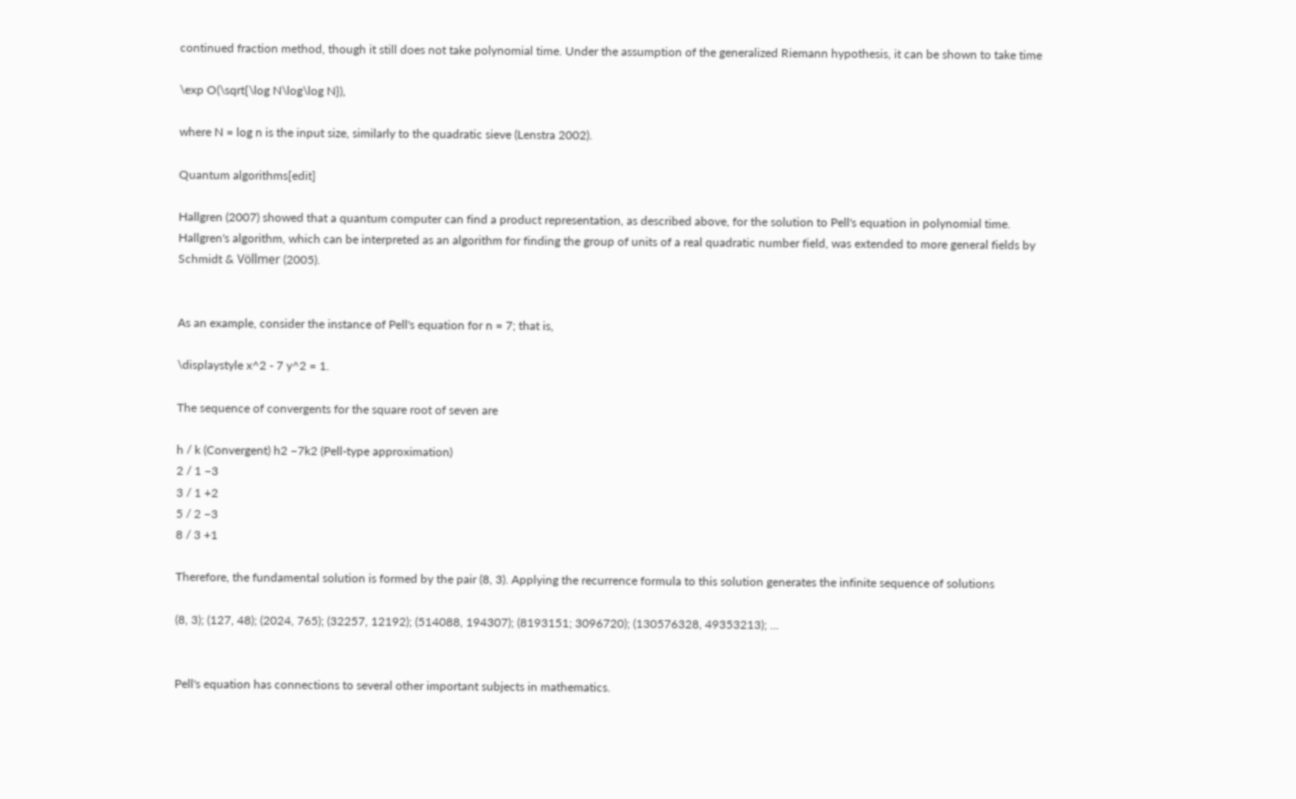continued fraction method, though it still does not take polynomial time. Under the assumption of the generalized Riemann hypothesis, it can be shown to take time

\exp O(\sqrt{\log N\log\log N}),

where N = log n is the input size, similarly to the quadratic sieve (Lenstra 2002).

Quantum algorithms[edit]

Hallgren (2007) showed that a quantum computer can find a product representation, as described above, for the solution to Pell's equation in polynomial time. Hallgren's algorithm, which can be interpreted as an algorithm for finding the group of units of a real quadratic number field, was extended to more general fields by Schmidt & Völlmer (2005).


As an example, consider the instance of Pell's equation for n = 7; that is,

\displaystyle x^2 - 7 y^2 = 1.

The sequence of convergents for the square root of seven are

h / k (Convergent) h2 −7k2 (Pell-type approximation)
2 / 1 −3
3 / 1 +2
5 / 2 −3
8 / 3 +1

Therefore, the fundamental solution is formed by the pair (8, 3). Applying the recurrence formula to this solution generates the infinite sequence of solutions

(8, 3); (127, 48); (2024, 765); (32257, 12192); (514088, 194307); (8193151; 3096720); (130576328, 49353213); ...


Pell's equation has connections to several other important subjects in mathematics.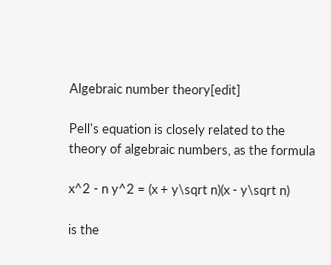Algebraic number theory[edit]

Pell's equation is closely related to the theory of algebraic numbers, as the formula

x^2 - n y^2 = (x + y\sqrt n)(x - y\sqrt n)

is the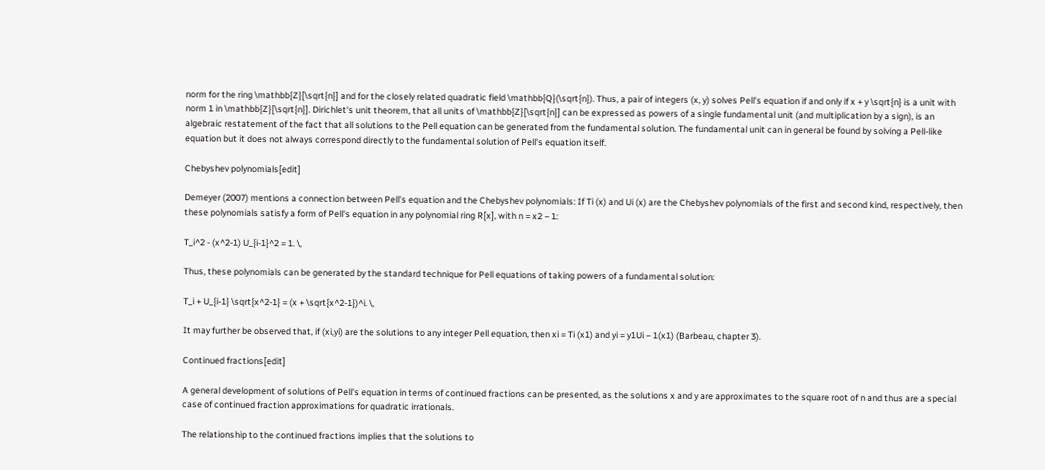norm for the ring \mathbb{Z}[\sqrt{n}] and for the closely related quadratic field \mathbb{Q}(\sqrt{n}). Thus, a pair of integers (x, y) solves Pell's equation if and only if x + y \sqrt{n} is a unit with norm 1 in \mathbb{Z}[\sqrt{n}]. Dirichlet's unit theorem, that all units of \mathbb{Z}[\sqrt{n}] can be expressed as powers of a single fundamental unit (and multiplication by a sign), is an algebraic restatement of the fact that all solutions to the Pell equation can be generated from the fundamental solution. The fundamental unit can in general be found by solving a Pell-like equation but it does not always correspond directly to the fundamental solution of Pell's equation itself.

Chebyshev polynomials[edit]

Demeyer (2007) mentions a connection between Pell's equation and the Chebyshev polynomials: If Ti (x) and Ui (x) are the Chebyshev polynomials of the first and second kind, respectively, then these polynomials satisfy a form of Pell's equation in any polynomial ring R[x], with n = x2 − 1:

T_i^2 - (x^2-1) U_{i-1}^2 = 1. \,

Thus, these polynomials can be generated by the standard technique for Pell equations of taking powers of a fundamental solution:

T_i + U_{i-1} \sqrt{x^2-1} = (x + \sqrt{x^2-1})^i. \,

It may further be observed that, if (xi,yi) are the solutions to any integer Pell equation, then xi = Ti (x1) and yi = y1Ui − 1(x1) (Barbeau, chapter 3).

Continued fractions[edit]

A general development of solutions of Pell's equation in terms of continued fractions can be presented, as the solutions x and y are approximates to the square root of n and thus are a special case of continued fraction approximations for quadratic irrationals.

The relationship to the continued fractions implies that the solutions to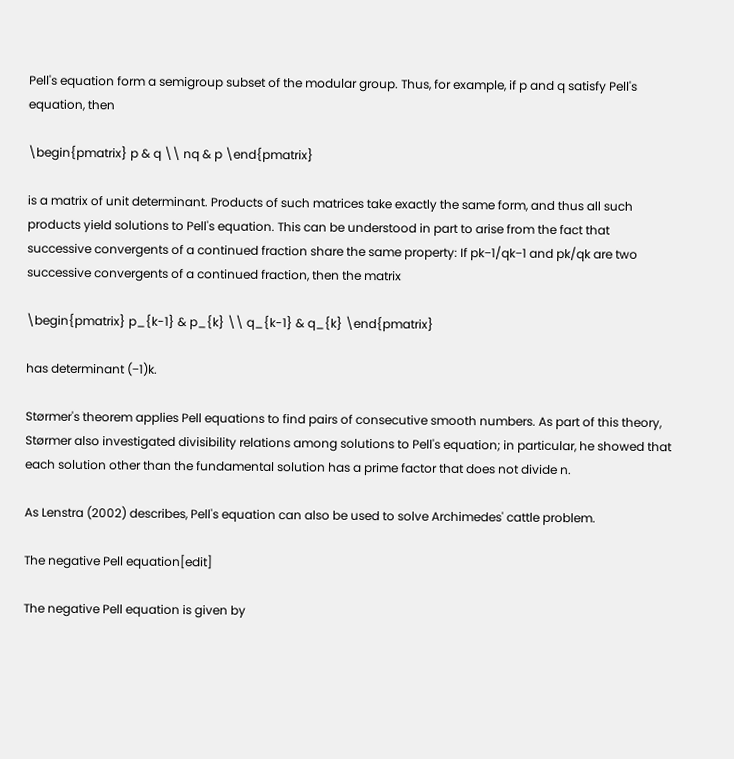Pell's equation form a semigroup subset of the modular group. Thus, for example, if p and q satisfy Pell's equation, then

\begin{pmatrix} p & q \\ nq & p \end{pmatrix}

is a matrix of unit determinant. Products of such matrices take exactly the same form, and thus all such products yield solutions to Pell's equation. This can be understood in part to arise from the fact that successive convergents of a continued fraction share the same property: If pk−1/qk−1 and pk/qk are two successive convergents of a continued fraction, then the matrix

\begin{pmatrix} p_{k-1} & p_{k} \\ q_{k-1} & q_{k} \end{pmatrix}

has determinant (−1)k.

Størmer's theorem applies Pell equations to find pairs of consecutive smooth numbers. As part of this theory, Størmer also investigated divisibility relations among solutions to Pell's equation; in particular, he showed that each solution other than the fundamental solution has a prime factor that does not divide n.

As Lenstra (2002) describes, Pell's equation can also be used to solve Archimedes' cattle problem.

The negative Pell equation[edit]

The negative Pell equation is given by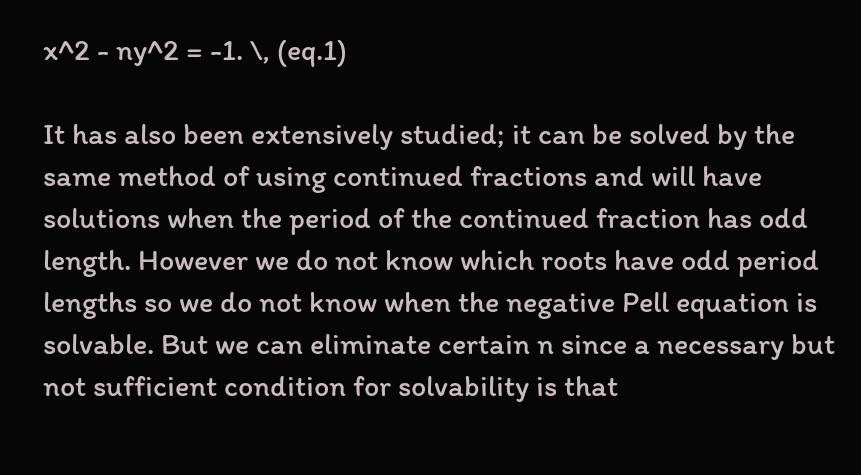x^2 - ny^2 = -1. \, (eq.1)

It has also been extensively studied; it can be solved by the same method of using continued fractions and will have solutions when the period of the continued fraction has odd length. However we do not know which roots have odd period lengths so we do not know when the negative Pell equation is solvable. But we can eliminate certain n since a necessary but not sufficient condition for solvability is that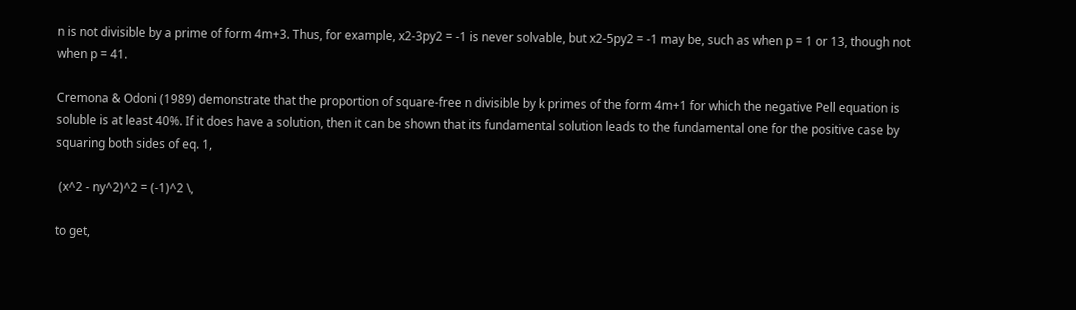n is not divisible by a prime of form 4m+3. Thus, for example, x2-3py2 = -1 is never solvable, but x2-5py2 = -1 may be, such as when p = 1 or 13, though not when p = 41.

Cremona & Odoni (1989) demonstrate that the proportion of square-free n divisible by k primes of the form 4m+1 for which the negative Pell equation is soluble is at least 40%. If it does have a solution, then it can be shown that its fundamental solution leads to the fundamental one for the positive case by squaring both sides of eq. 1,

 (x^2 - ny^2)^2 = (-1)^2 \,

to get,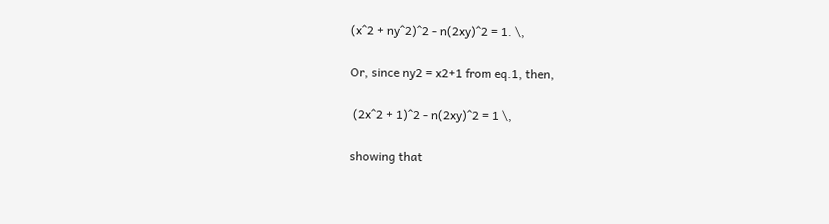(x^2 + ny^2)^2 - n(2xy)^2 = 1. \,

Or, since ny2 = x2+1 from eq.1, then,

 (2x^2 + 1)^2 - n(2xy)^2 = 1 \,

showing that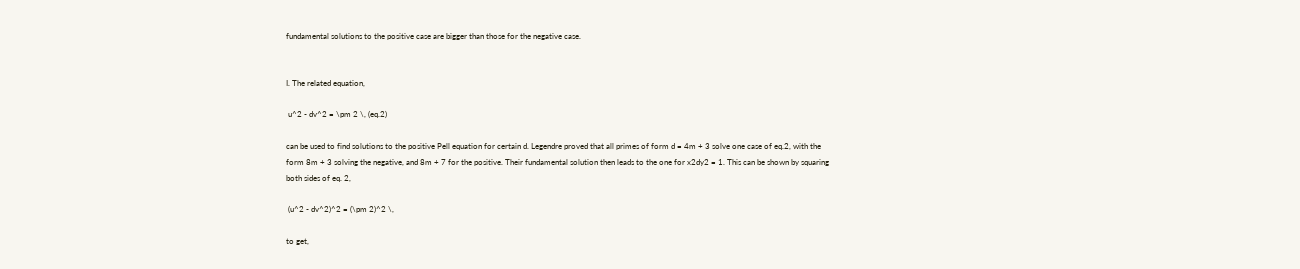fundamental solutions to the positive case are bigger than those for the negative case.


I. The related equation,

 u^2 - dv^2 = \pm 2 \, (eq.2)

can be used to find solutions to the positive Pell equation for certain d. Legendre proved that all primes of form d = 4m + 3 solve one case of eq.2, with the form 8m + 3 solving the negative, and 8m + 7 for the positive. Their fundamental solution then leads to the one for x2dy2 = 1. This can be shown by squaring both sides of eq. 2,

 (u^2 - dv^2)^2 = (\pm 2)^2 \,

to get,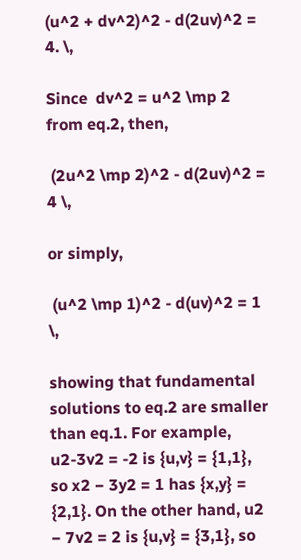(u^2 + dv^2)^2 - d(2uv)^2 = 4. \,

Since  dv^2 = u^2 \mp 2 from eq.2, then,

 (2u^2 \mp 2)^2 - d(2uv)^2 = 4 \,

or simply,

 (u^2 \mp 1)^2 - d(uv)^2 = 1 \,

showing that fundamental solutions to eq.2 are smaller than eq.1. For example, u2-3v2 = -2 is {u,v} = {1,1}, so x2 − 3y2 = 1 has {x,y} = {2,1}. On the other hand, u2 − 7v2 = 2 is {u,v} = {3,1}, so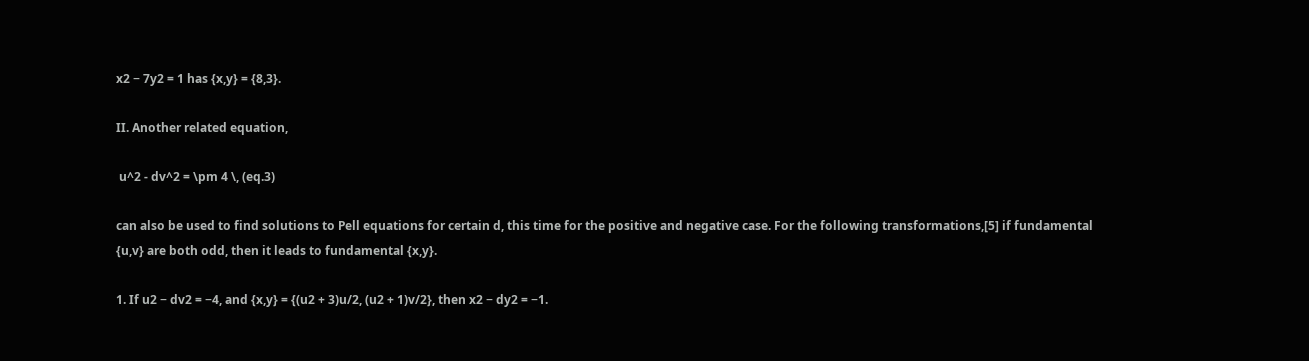x2 − 7y2 = 1 has {x,y} = {8,3}.

II. Another related equation,

 u^2 - dv^2 = \pm 4 \, (eq.3)

can also be used to find solutions to Pell equations for certain d, this time for the positive and negative case. For the following transformations,[5] if fundamental {u,v} are both odd, then it leads to fundamental {x,y}.

1. If u2 − dv2 = −4, and {x,y} = {(u2 + 3)u/2, (u2 + 1)v/2}, then x2 − dy2 = −1.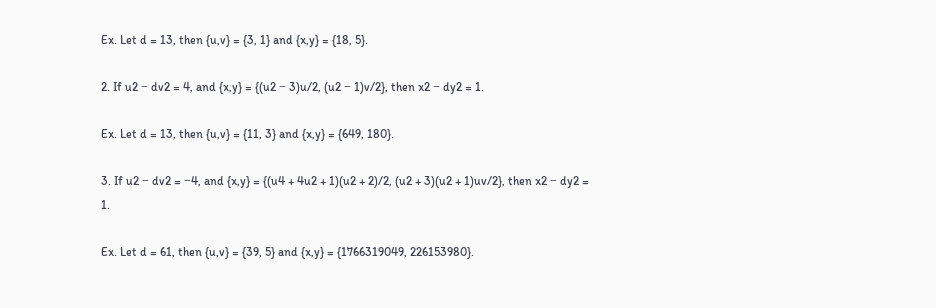Ex. Let d = 13, then {u,v} = {3, 1} and {x,y} = {18, 5}.

2. If u2 − dv2 = 4, and {x,y} = {(u2 − 3)u/2, (u2 − 1)v/2}, then x2 − dy2 = 1.

Ex. Let d = 13, then {u,v} = {11, 3} and {x,y} = {649, 180}.

3. If u2 − dv2 = −4, and {x,y} = {(u4 + 4u2 + 1)(u2 + 2)/2, (u2 + 3)(u2 + 1)uv/2}, then x2 − dy2 = 1.

Ex. Let d = 61, then {u,v} = {39, 5} and {x,y} = {1766319049, 226153980}.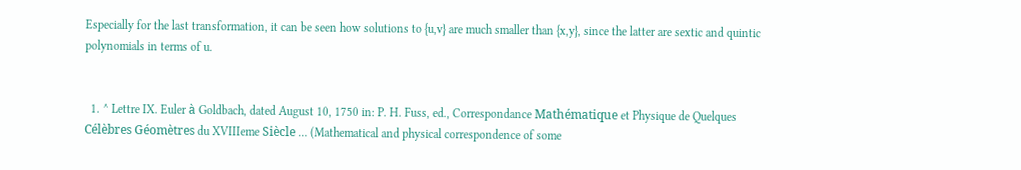Especially for the last transformation, it can be seen how solutions to {u,v} are much smaller than {x,y}, since the latter are sextic and quintic polynomials in terms of u.


  1. ^ Lettre IX. Euler à Goldbach, dated August 10, 1750 in: P. H. Fuss, ed., Correspondance Mathématique et Physique de Quelques Célèbres Géomètres du XVIIIeme Siècle … (Mathematical and physical correspondence of some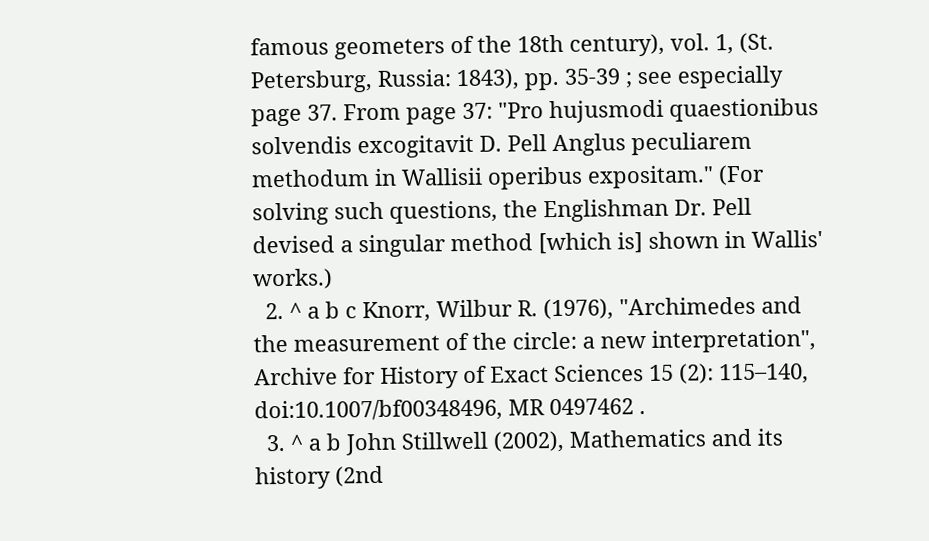famous geometers of the 18th century), vol. 1, (St. Petersburg, Russia: 1843), pp. 35-39 ; see especially page 37. From page 37: "Pro hujusmodi quaestionibus solvendis excogitavit D. Pell Anglus peculiarem methodum in Wallisii operibus expositam." (For solving such questions, the Englishman Dr. Pell devised a singular method [which is] shown in Wallis' works.)
  2. ^ a b c Knorr, Wilbur R. (1976), "Archimedes and the measurement of the circle: a new interpretation", Archive for History of Exact Sciences 15 (2): 115–140, doi:10.1007/bf00348496, MR 0497462 .
  3. ^ a b John Stillwell (2002), Mathematics and its history (2nd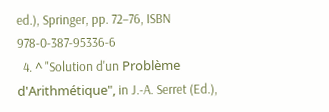ed.), Springer, pp. 72–76, ISBN 978-0-387-95336-6
  4. ^ "Solution d'un Problème d'Arithmétique", in J.-A. Serret (Ed.),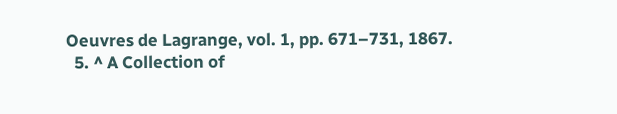Oeuvres de Lagrange, vol. 1, pp. 671–731, 1867.
  5. ^ A Collection of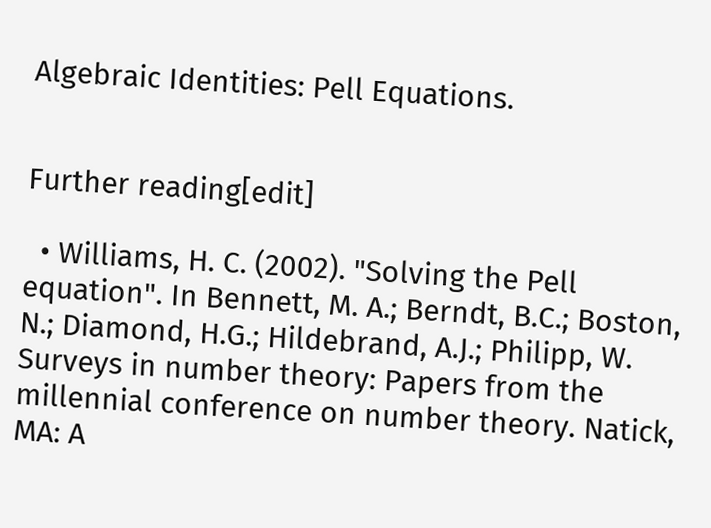Algebraic Identities: Pell Equations.


Further reading[edit]

  • Williams, H. C. (2002). "Solving the Pell equation". In Bennett, M. A.; Berndt, B.C.; Boston, N.; Diamond, H.G.; Hildebrand, A.J.; Philipp, W. Surveys in number theory: Papers from the millennial conference on number theory. Natick, MA: A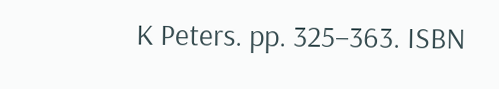K Peters. pp. 325–363. ISBN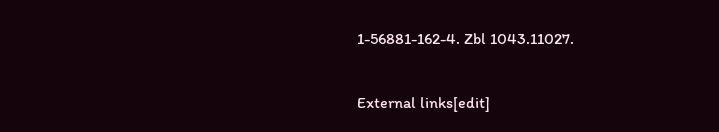1-56881-162-4. Zbl 1043.11027.

External links[edit]